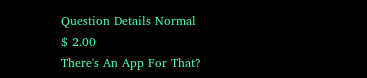Question Details Normal
$ 2.00
There's An App For That?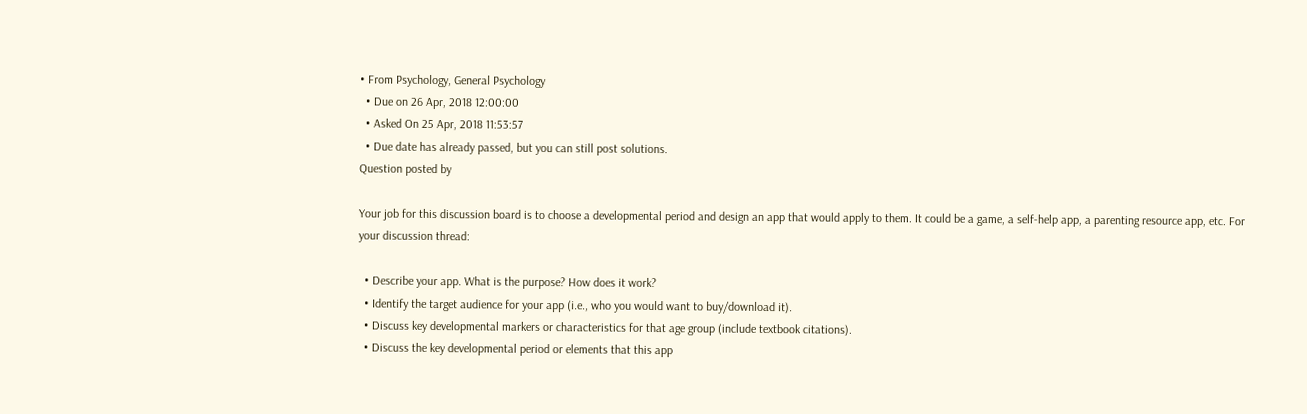• From Psychology, General Psychology
  • Due on 26 Apr, 2018 12:00:00
  • Asked On 25 Apr, 2018 11:53:57
  • Due date has already passed, but you can still post solutions.
Question posted by

Your job for this discussion board is to choose a developmental period and design an app that would apply to them. It could be a game, a self-help app, a parenting resource app, etc. For your discussion thread:

  • Describe your app. What is the purpose? How does it work?
  • Identify the target audience for your app (i.e., who you would want to buy/download it).
  • Discuss key developmental markers or characteristics for that age group (include textbook citations).
  • Discuss the key developmental period or elements that this app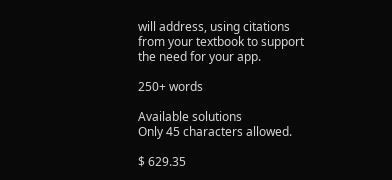will address, using citations from your textbook to support the need for your app.

250+ words

Available solutions
Only 45 characters allowed.

$ 629.35